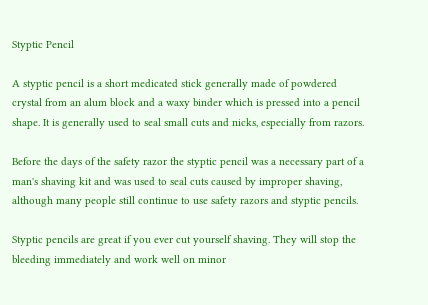Styptic Pencil

A styptic pencil is a short medicated stick generally made of powdered crystal from an alum block and a waxy binder which is pressed into a pencil shape. It is generally used to seal small cuts and nicks, especially from razors.

Before the days of the safety razor the styptic pencil was a necessary part of a man's shaving kit and was used to seal cuts caused by improper shaving, although many people still continue to use safety razors and styptic pencils.

Styptic pencils are great if you ever cut yourself shaving. They will stop the bleeding immediately and work well on minor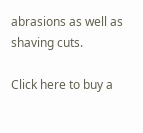abrasions as well as shaving cuts.

Click here to buy a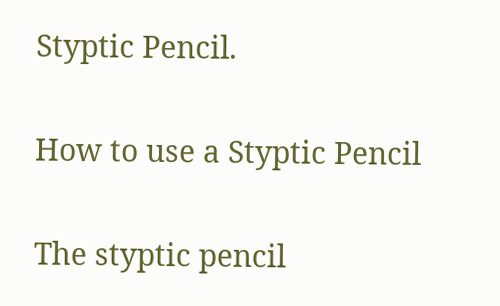Styptic Pencil.

How to use a Styptic Pencil

The styptic pencil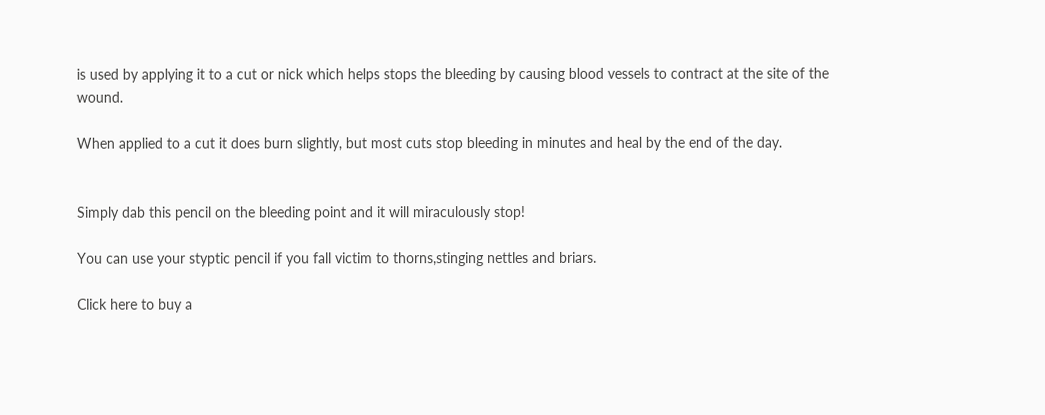is used by applying it to a cut or nick which helps stops the bleeding by causing blood vessels to contract at the site of the wound.

When applied to a cut it does burn slightly, but most cuts stop bleeding in minutes and heal by the end of the day.


Simply dab this pencil on the bleeding point and it will miraculously stop!

You can use your styptic pencil if you fall victim to thorns,stinging nettles and briars.

Click here to buy a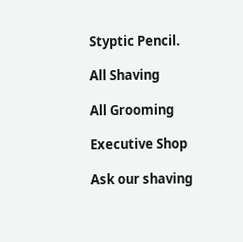Styptic Pencil.

All Shaving

All Grooming

Executive Shop

Ask our shaving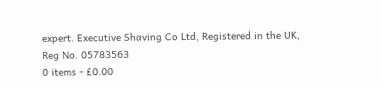expert. Executive Shaving Co Ltd, Registered in the UK, Reg No. 05783563
0 items - £0.00